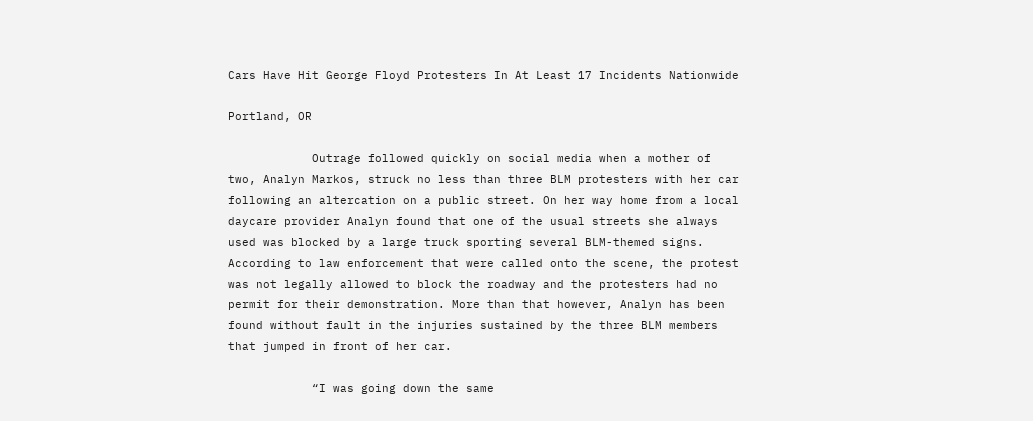Cars Have Hit George Floyd Protesters In At Least 17 Incidents Nationwide

Portland, OR

            Outrage followed quickly on social media when a mother of two, Analyn Markos, struck no less than three BLM protesters with her car following an altercation on a public street. On her way home from a local daycare provider Analyn found that one of the usual streets she always used was blocked by a large truck sporting several BLM-themed signs. According to law enforcement that were called onto the scene, the protest was not legally allowed to block the roadway and the protesters had no permit for their demonstration. More than that however, Analyn has been found without fault in the injuries sustained by the three BLM members that jumped in front of her car.

            “I was going down the same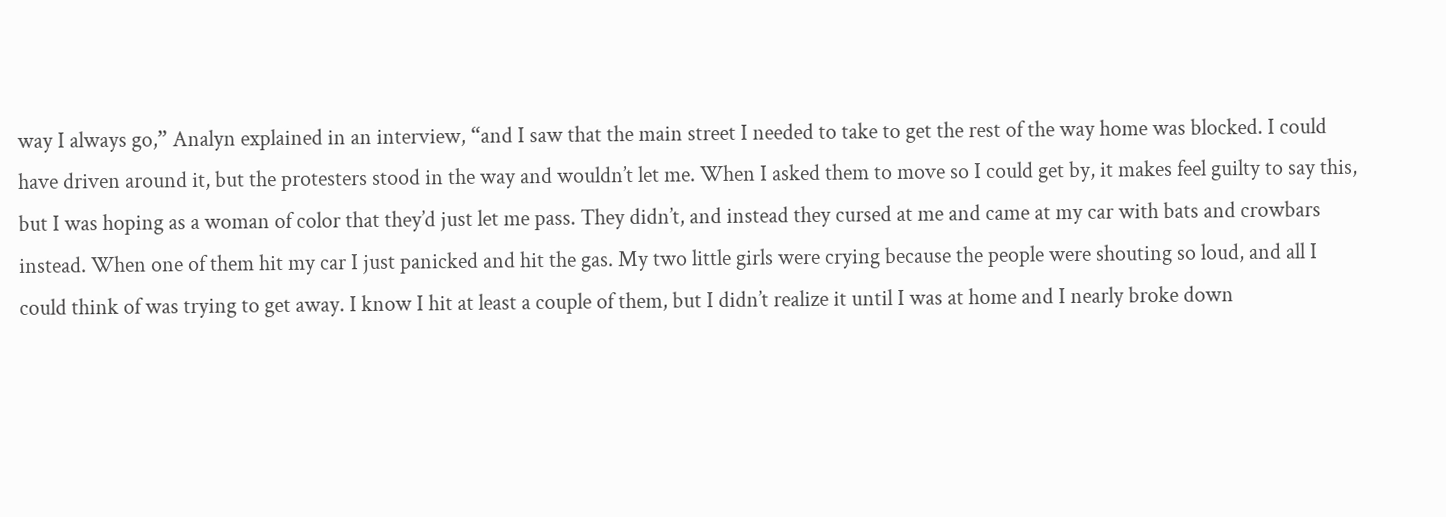way I always go,” Analyn explained in an interview, “and I saw that the main street I needed to take to get the rest of the way home was blocked. I could have driven around it, but the protesters stood in the way and wouldn’t let me. When I asked them to move so I could get by, it makes feel guilty to say this, but I was hoping as a woman of color that they’d just let me pass. They didn’t, and instead they cursed at me and came at my car with bats and crowbars instead. When one of them hit my car I just panicked and hit the gas. My two little girls were crying because the people were shouting so loud, and all I could think of was trying to get away. I know I hit at least a couple of them, but I didn’t realize it until I was at home and I nearly broke down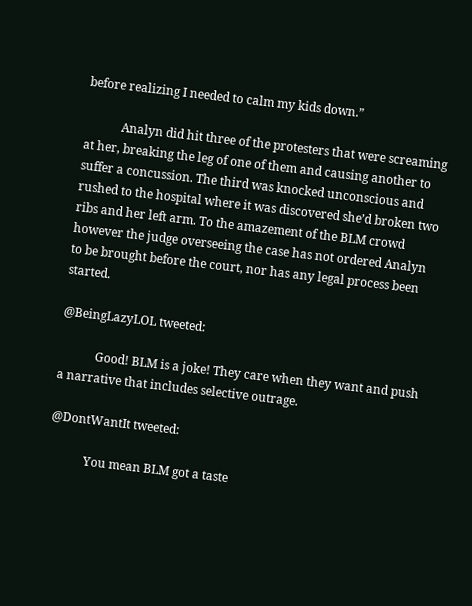before realizing I needed to calm my kids down.”

            Analyn did hit three of the protesters that were screaming at her, breaking the leg of one of them and causing another to suffer a concussion. The third was knocked unconscious and rushed to the hospital where it was discovered she’d broken two ribs and her left arm. To the amazement of the BLM crowd however the judge overseeing the case has not ordered Analyn to be brought before the court, nor has any legal process been started.

@BeingLazyLOL tweeted:

            Good! BLM is a joke! They care when they want and push a narrative that includes selective outrage.

@DontWantIt tweeted:

            You mean BLM got a taste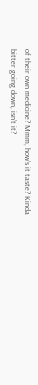of their own medicine? Mmm, how’s it taste? Kinda bitter going down, isn’t it?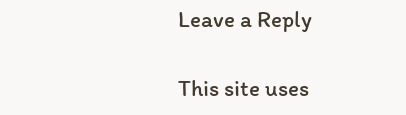Leave a Reply

This site uses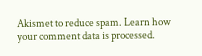Akismet to reduce spam. Learn how your comment data is processed.